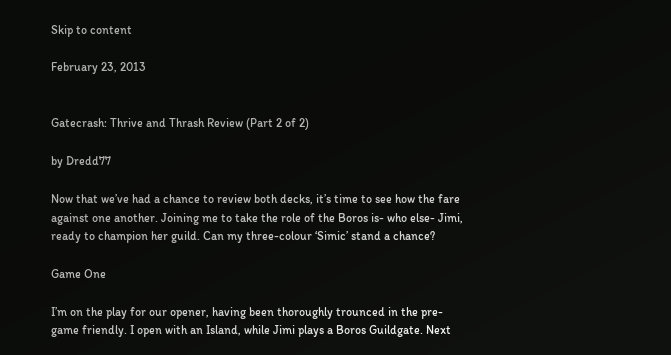Skip to content

February 23, 2013


Gatecrash: Thrive and Thrash Review (Part 2 of 2)

by Dredd77

Now that we’ve had a chance to review both decks, it’s time to see how the fare against one another. Joining me to take the role of the Boros is- who else- Jimi, ready to champion her guild. Can my three-colour ‘Simic’ stand a chance?

Game One

I’m on the play for our opener, having been thoroughly trounced in the pre-game friendly. I open with an Island, while Jimi plays a Boros Guildgate. Next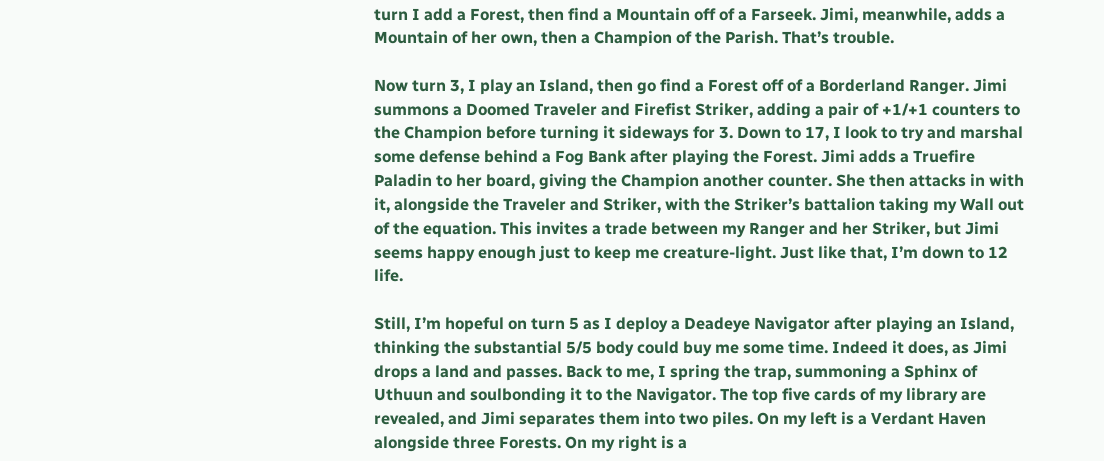turn I add a Forest, then find a Mountain off of a Farseek. Jimi, meanwhile, adds a Mountain of her own, then a Champion of the Parish. That’s trouble.

Now turn 3, I play an Island, then go find a Forest off of a Borderland Ranger. Jimi summons a Doomed Traveler and Firefist Striker, adding a pair of +1/+1 counters to the Champion before turning it sideways for 3. Down to 17, I look to try and marshal some defense behind a Fog Bank after playing the Forest. Jimi adds a Truefire Paladin to her board, giving the Champion another counter. She then attacks in with it, alongside the Traveler and Striker, with the Striker’s battalion taking my Wall out of the equation. This invites a trade between my Ranger and her Striker, but Jimi seems happy enough just to keep me creature-light. Just like that, I’m down to 12 life.

Still, I’m hopeful on turn 5 as I deploy a Deadeye Navigator after playing an Island, thinking the substantial 5/5 body could buy me some time. Indeed it does, as Jimi drops a land and passes. Back to me, I spring the trap, summoning a Sphinx of Uthuun and soulbonding it to the Navigator. The top five cards of my library are revealed, and Jimi separates them into two piles. On my left is a Verdant Haven alongside three Forests. On my right is a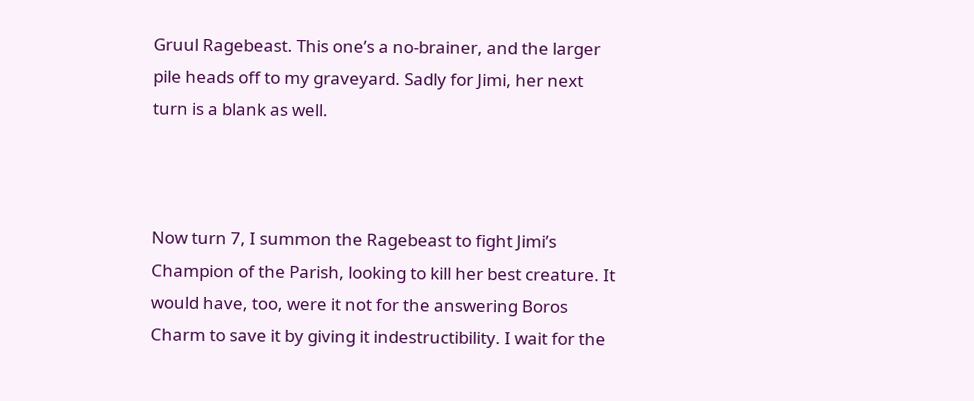Gruul Ragebeast. This one’s a no-brainer, and the larger pile heads off to my graveyard. Sadly for Jimi, her next turn is a blank as well.



Now turn 7, I summon the Ragebeast to fight Jimi’s Champion of the Parish, looking to kill her best creature. It would have, too, were it not for the answering Boros Charm to save it by giving it indestructibility. I wait for the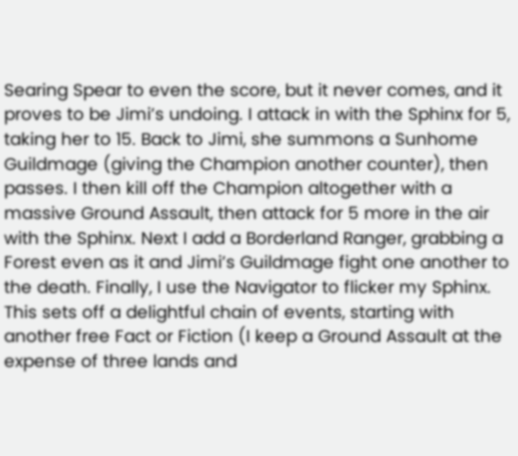Searing Spear to even the score, but it never comes, and it proves to be Jimi’s undoing. I attack in with the Sphinx for 5, taking her to 15. Back to Jimi, she summons a Sunhome Guildmage (giving the Champion another counter), then passes. I then kill off the Champion altogether with a massive Ground Assault, then attack for 5 more in the air with the Sphinx. Next I add a Borderland Ranger, grabbing a Forest even as it and Jimi’s Guildmage fight one another to the death. Finally, I use the Navigator to flicker my Sphinx. This sets off a delightful chain of events, starting with another free Fact or Fiction (I keep a Ground Assault at the expense of three lands and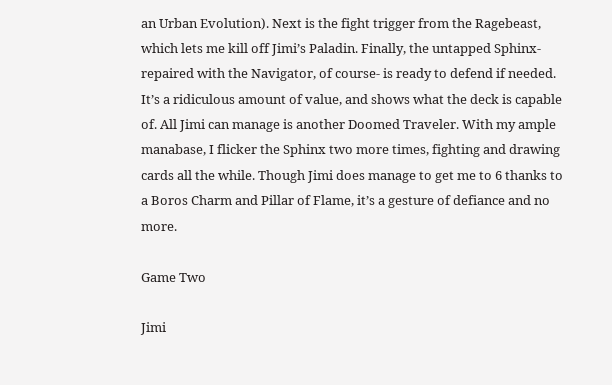an Urban Evolution). Next is the fight trigger from the Ragebeast, which lets me kill off Jimi’s Paladin. Finally, the untapped Sphinx- repaired with the Navigator, of course- is ready to defend if needed. It’s a ridiculous amount of value, and shows what the deck is capable of. All Jimi can manage is another Doomed Traveler. With my ample manabase, I flicker the Sphinx two more times, fighting and drawing cards all the while. Though Jimi does manage to get me to 6 thanks to a Boros Charm and Pillar of Flame, it’s a gesture of defiance and no more.

Game Two

Jimi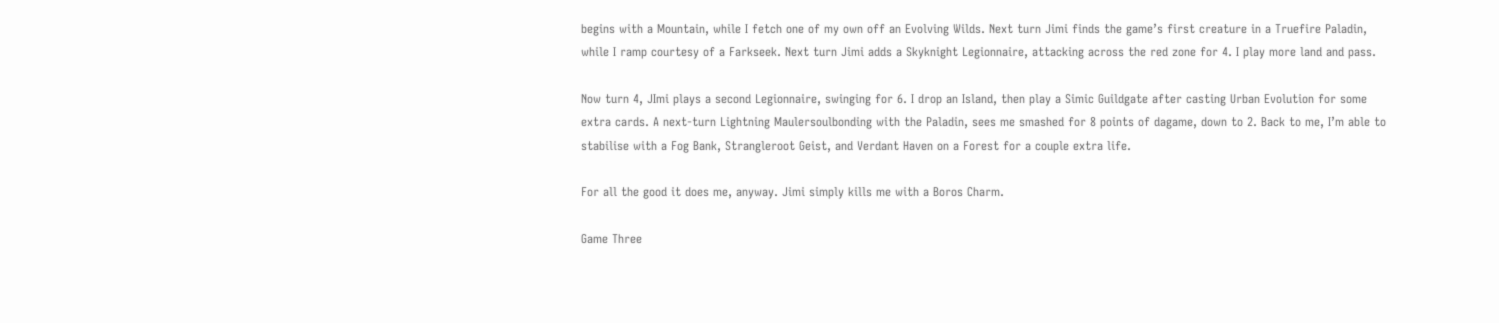begins with a Mountain, while I fetch one of my own off an Evolving Wilds. Next turn Jimi finds the game’s first creature in a Truefire Paladin, while I ramp courtesy of a Farkseek. Next turn Jimi adds a Skyknight Legionnaire, attacking across the red zone for 4. I play more land and pass.

Now turn 4, JImi plays a second Legionnaire, swinging for 6. I drop an Island, then play a Simic Guildgate after casting Urban Evolution for some extra cards. A next-turn Lightning Maulersoulbonding with the Paladin, sees me smashed for 8 points of dagame, down to 2. Back to me, I’m able to stabilise with a Fog Bank, Strangleroot Geist, and Verdant Haven on a Forest for a couple extra life.

For all the good it does me, anyway. Jimi simply kills me with a Boros Charm.

Game Three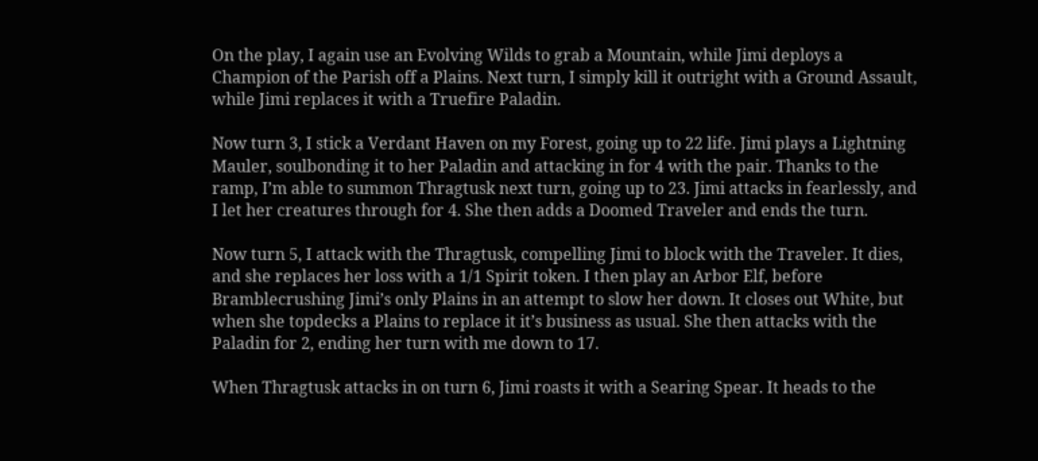On the play, I again use an Evolving Wilds to grab a Mountain, while Jimi deploys a Champion of the Parish off a Plains. Next turn, I simply kill it outright with a Ground Assault, while Jimi replaces it with a Truefire Paladin.

Now turn 3, I stick a Verdant Haven on my Forest, going up to 22 life. Jimi plays a Lightning Mauler, soulbonding it to her Paladin and attacking in for 4 with the pair. Thanks to the ramp, I’m able to summon Thragtusk next turn, going up to 23. Jimi attacks in fearlessly, and I let her creatures through for 4. She then adds a Doomed Traveler and ends the turn.

Now turn 5, I attack with the Thragtusk, compelling Jimi to block with the Traveler. It dies, and she replaces her loss with a 1/1 Spirit token. I then play an Arbor Elf, before Bramblecrushing Jimi’s only Plains in an attempt to slow her down. It closes out White, but when she topdecks a Plains to replace it it’s business as usual. She then attacks with the Paladin for 2, ending her turn with me down to 17.

When Thragtusk attacks in on turn 6, Jimi roasts it with a Searing Spear. It heads to the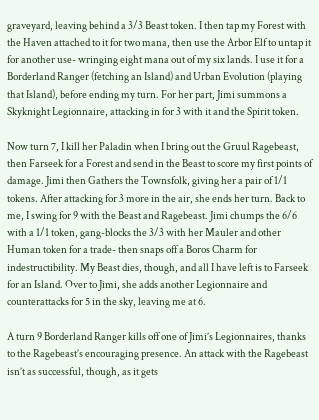graveyard, leaving behind a 3/3 Beast token. I then tap my Forest with the Haven attached to it for two mana, then use the Arbor Elf to untap it for another use- wringing eight mana out of my six lands. I use it for a Borderland Ranger (fetching an Island) and Urban Evolution (playing that Island), before ending my turn. For her part, Jimi summons a Skyknight Legionnaire, attacking in for 3 with it and the Spirit token.

Now turn 7, I kill her Paladin when I bring out the Gruul Ragebeast, then Farseek for a Forest and send in the Beast to score my first points of damage. Jimi then Gathers the Townsfolk, giving her a pair of 1/1 tokens. After attacking for 3 more in the air, she ends her turn. Back to me, I swing for 9 with the Beast and Ragebeast. Jimi chumps the 6/6 with a 1/1 token, gang-blocks the 3/3 with her Mauler and other Human token for a trade- then snaps off a Boros Charm for indestructibility. My Beast dies, though, and all I have left is to Farseek for an Island. Over to Jimi, she adds another Legionnaire and counterattacks for 5 in the sky, leaving me at 6.

A turn 9 Borderland Ranger kills off one of Jimi’s Legionnaires, thanks to the Ragebeast’s encouraging presence. An attack with the Ragebeast isn’t as successful, though, as it gets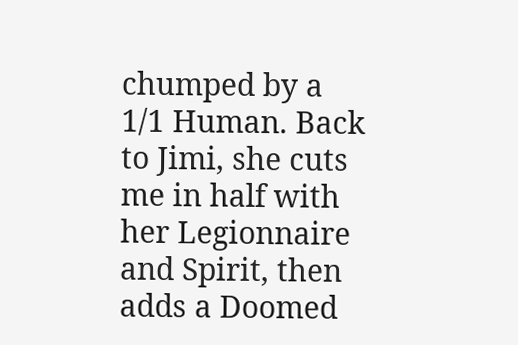chumped by a 1/1 Human. Back to Jimi, she cuts me in half with her Legionnaire and Spirit, then adds a Doomed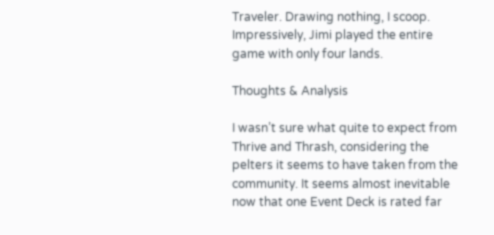Traveler. Drawing nothing, I scoop. Impressively, Jimi played the entire game with only four lands.

Thoughts & Analysis

I wasn’t sure what quite to expect from Thrive and Thrash, considering the pelters it seems to have taken from the community. It seems almost inevitable now that one Event Deck is rated far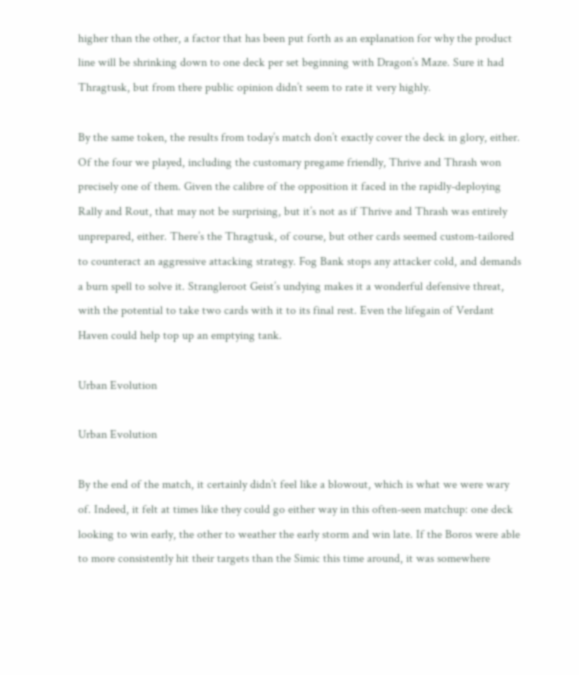higher than the other, a factor that has been put forth as an explanation for why the product line will be shrinking down to one deck per set beginning with Dragon’s Maze. Sure it had Thragtusk, but from there public opinion didn’t seem to rate it very highly.

By the same token, the results from today’s match don’t exactly cover the deck in glory, either. Of the four we played, including the customary pregame friendly, Thrive and Thrash won precisely one of them. Given the calibre of the opposition it faced in the rapidly-deploying Rally and Rout, that may not be surprising, but it’s not as if Thrive and Thrash was entirely unprepared, either. There’s the Thragtusk, of course, but other cards seemed custom-tailored to counteract an aggressive attacking strategy. Fog Bank stops any attacker cold, and demands a burn spell to solve it. Strangleroot Geist’s undying makes it a wonderful defensive threat, with the potential to take two cards with it to its final rest. Even the lifegain of Verdant Haven could help top up an emptying tank.

Urban Evolution

Urban Evolution

By the end of the match, it certainly didn’t feel like a blowout, which is what we were wary of. Indeed, it felt at times like they could go either way in this often-seen matchup: one deck looking to win early, the other to weather the early storm and win late. If the Boros were able to more consistently hit their targets than the Simic this time around, it was somewhere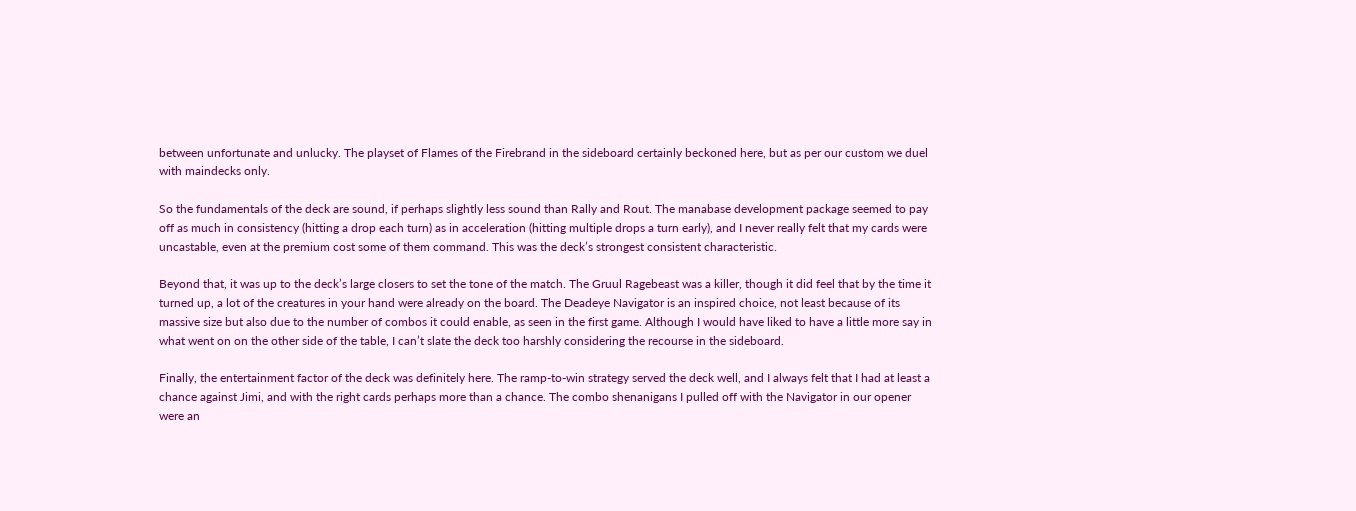between unfortunate and unlucky. The playset of Flames of the Firebrand in the sideboard certainly beckoned here, but as per our custom we duel with maindecks only.

So the fundamentals of the deck are sound, if perhaps slightly less sound than Rally and Rout. The manabase development package seemed to pay off as much in consistency (hitting a drop each turn) as in acceleration (hitting multiple drops a turn early), and I never really felt that my cards were uncastable, even at the premium cost some of them command. This was the deck’s strongest consistent characteristic.

Beyond that, it was up to the deck’s large closers to set the tone of the match. The Gruul Ragebeast was a killer, though it did feel that by the time it turned up, a lot of the creatures in your hand were already on the board. The Deadeye Navigator is an inspired choice, not least because of its massive size but also due to the number of combos it could enable, as seen in the first game. Although I would have liked to have a little more say in what went on on the other side of the table, I can’t slate the deck too harshly considering the recourse in the sideboard.

Finally, the entertainment factor of the deck was definitely here. The ramp-to-win strategy served the deck well, and I always felt that I had at least a chance against Jimi, and with the right cards perhaps more than a chance. The combo shenanigans I pulled off with the Navigator in our opener were an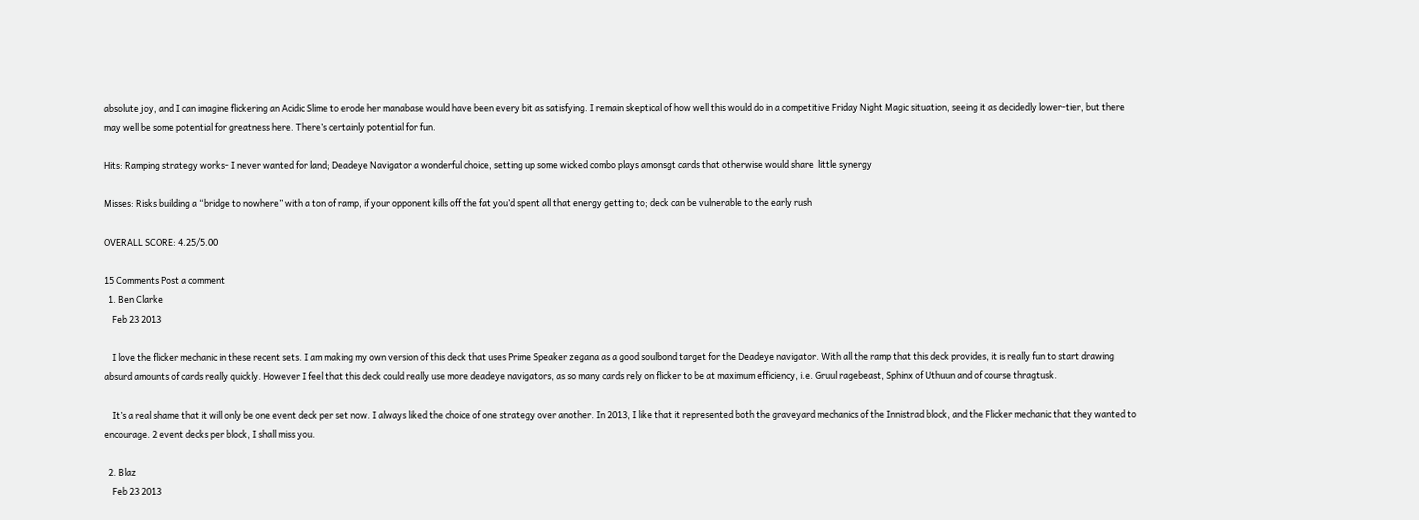absolute joy, and I can imagine flickering an Acidic Slime to erode her manabase would have been every bit as satisfying. I remain skeptical of how well this would do in a competitive Friday Night Magic situation, seeing it as decidedly lower-tier, but there may well be some potential for greatness here. There’s certainly potential for fun.

Hits: Ramping strategy works- I never wanted for land; Deadeye Navigator a wonderful choice, setting up some wicked combo plays amonsgt cards that otherwise would share  little synergy

Misses: Risks building a “bridge to nowhere” with a ton of ramp, if your opponent kills off the fat you’d spent all that energy getting to; deck can be vulnerable to the early rush

OVERALL SCORE: 4.25/5.00

15 Comments Post a comment
  1. Ben Clarke
    Feb 23 2013

    I love the flicker mechanic in these recent sets. I am making my own version of this deck that uses Prime Speaker zegana as a good soulbond target for the Deadeye navigator. With all the ramp that this deck provides, it is really fun to start drawing absurd amounts of cards really quickly. However I feel that this deck could really use more deadeye navigators, as so many cards rely on flicker to be at maximum efficiency, i.e. Gruul ragebeast, Sphinx of Uthuun and of course thragtusk.

    It’s a real shame that it will only be one event deck per set now. I always liked the choice of one strategy over another. In 2013, I like that it represented both the graveyard mechanics of the Innistrad block, and the Flicker mechanic that they wanted to encourage. 2 event decks per block, I shall miss you.

  2. Blaz
    Feb 23 2013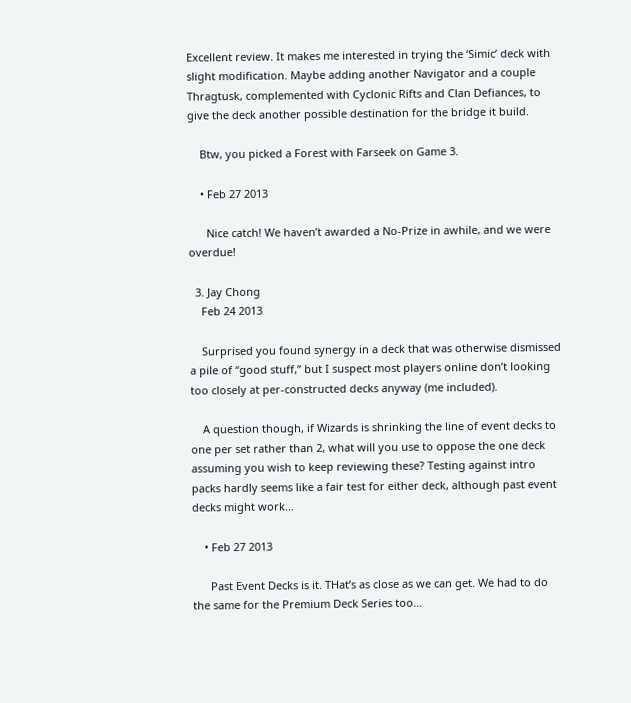Excellent review. It makes me interested in trying the ‘Simic’ deck with slight modification. Maybe adding another Navigator and a couple Thragtusk, complemented with Cyclonic Rifts and Clan Defiances, to give the deck another possible destination for the bridge it build.

    Btw, you picked a Forest with Farseek on Game 3.

    • Feb 27 2013

      Nice catch! We haven’t awarded a No-Prize in awhile, and we were overdue!

  3. Jay Chong
    Feb 24 2013

    Surprised you found synergy in a deck that was otherwise dismissed a pile of “good stuff,” but I suspect most players online don’t looking too closely at per-constructed decks anyway (me included).

    A question though, if Wizards is shrinking the line of event decks to one per set rather than 2, what will you use to oppose the one deck assuming you wish to keep reviewing these? Testing against intro packs hardly seems like a fair test for either deck, although past event decks might work…

    • Feb 27 2013

      Past Event Decks is it. THat’s as close as we can get. We had to do the same for the Premium Deck Series too…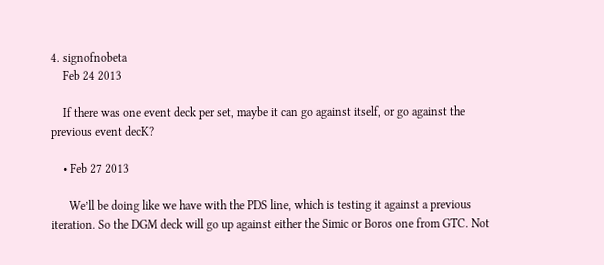4. signofnobeta
    Feb 24 2013

    If there was one event deck per set, maybe it can go against itself, or go against the previous event decK?

    • Feb 27 2013

      We’ll be doing like we have with the PDS line, which is testing it against a previous iteration. So the DGM deck will go up against either the Simic or Boros one from GTC. Not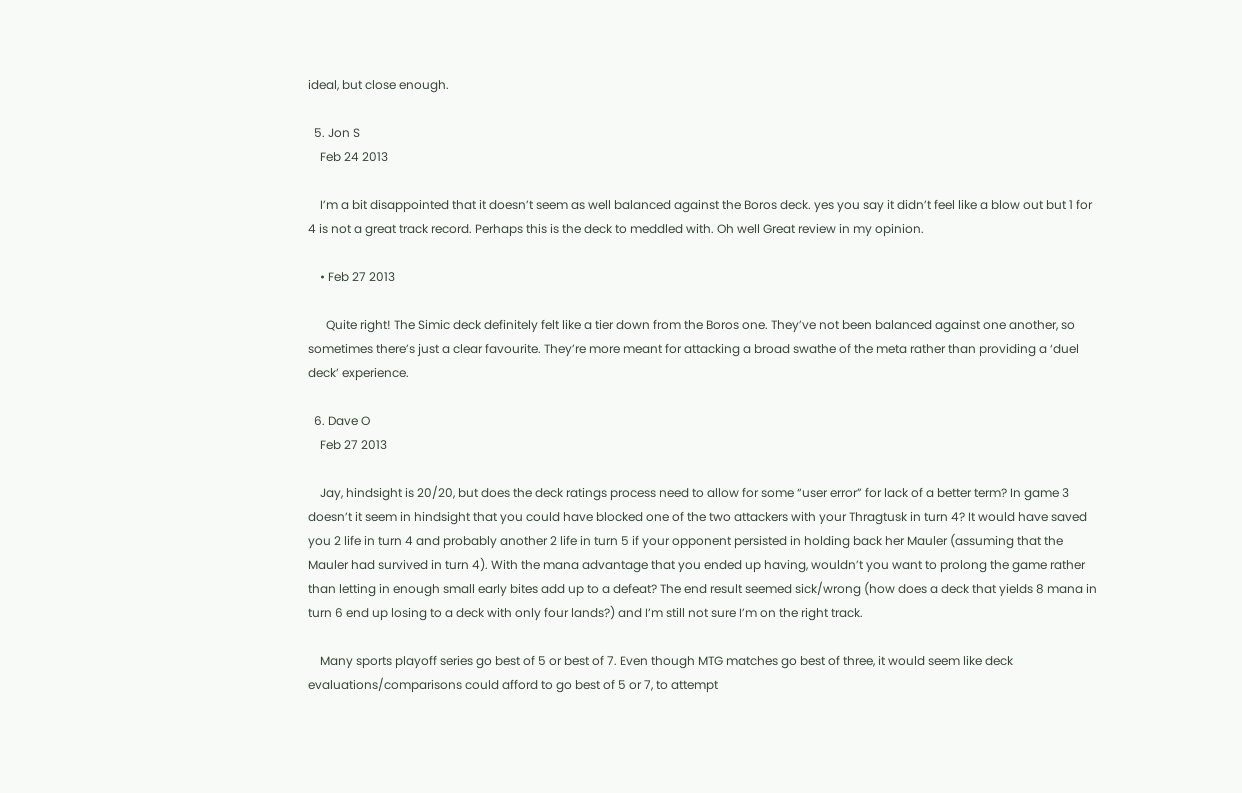ideal, but close enough.

  5. Jon S
    Feb 24 2013

    I’m a bit disappointed that it doesn’t seem as well balanced against the Boros deck. yes you say it didn’t feel like a blow out but 1 for 4 is not a great track record. Perhaps this is the deck to meddled with. Oh well Great review in my opinion.

    • Feb 27 2013

      Quite right! The Simic deck definitely felt like a tier down from the Boros one. They’ve not been balanced against one another, so sometimes there’s just a clear favourite. They’re more meant for attacking a broad swathe of the meta rather than providing a ‘duel deck’ experience.

  6. Dave O
    Feb 27 2013

    Jay, hindsight is 20/20, but does the deck ratings process need to allow for some “user error” for lack of a better term? In game 3 doesn’t it seem in hindsight that you could have blocked one of the two attackers with your Thragtusk in turn 4? It would have saved you 2 life in turn 4 and probably another 2 life in turn 5 if your opponent persisted in holding back her Mauler (assuming that the Mauler had survived in turn 4). With the mana advantage that you ended up having, wouldn’t you want to prolong the game rather than letting in enough small early bites add up to a defeat? The end result seemed sick/wrong (how does a deck that yields 8 mana in turn 6 end up losing to a deck with only four lands?) and I’m still not sure I’m on the right track.

    Many sports playoff series go best of 5 or best of 7. Even though MTG matches go best of three, it would seem like deck evaluations/comparisons could afford to go best of 5 or 7, to attempt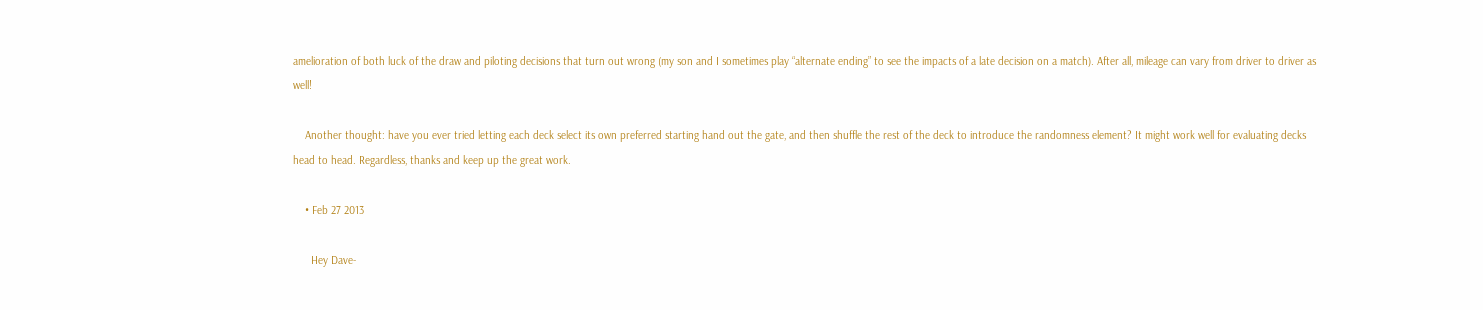amelioration of both luck of the draw and piloting decisions that turn out wrong (my son and I sometimes play “alternate ending” to see the impacts of a late decision on a match). After all, mileage can vary from driver to driver as well!

    Another thought: have you ever tried letting each deck select its own preferred starting hand out the gate, and then shuffle the rest of the deck to introduce the randomness element? It might work well for evaluating decks head to head. Regardless, thanks and keep up the great work.

    • Feb 27 2013

      Hey Dave-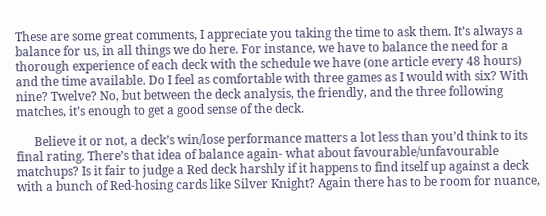These are some great comments, I appreciate you taking the time to ask them. It’s always a balance for us, in all things we do here. For instance, we have to balance the need for a thorough experience of each deck with the schedule we have (one article every 48 hours) and the time available. Do I feel as comfortable with three games as I would with six? With nine? Twelve? No, but between the deck analysis, the friendly, and the three following matches, it’s enough to get a good sense of the deck.

      Believe it or not, a deck’s win/lose performance matters a lot less than you’d think to its final rating. There’s that idea of balance again- what about favourable/unfavourable matchups? Is it fair to judge a Red deck harshly if it happens to find itself up against a deck with a bunch of Red-hosing cards like Silver Knight? Again there has to be room for nuance,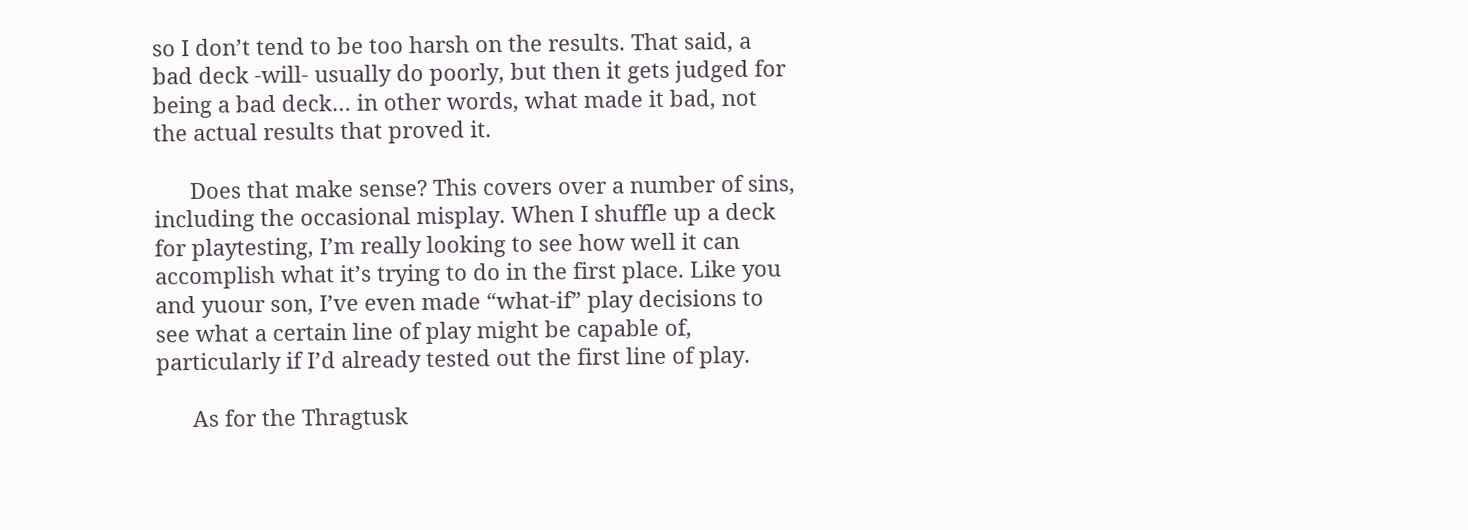so I don’t tend to be too harsh on the results. That said, a bad deck -will- usually do poorly, but then it gets judged for being a bad deck… in other words, what made it bad, not the actual results that proved it.

      Does that make sense? This covers over a number of sins, including the occasional misplay. When I shuffle up a deck for playtesting, I’m really looking to see how well it can accomplish what it’s trying to do in the first place. Like you and yuour son, I’ve even made “what-if” play decisions to see what a certain line of play might be capable of, particularly if I’d already tested out the first line of play.

      As for the Thragtusk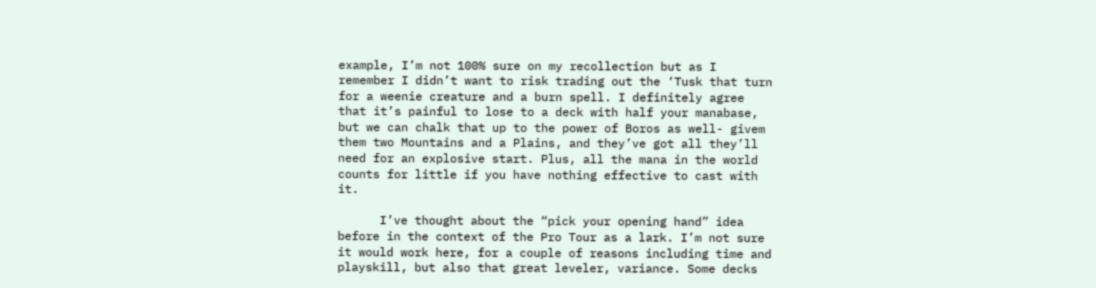example, I’m not 100% sure on my recollection but as I remember I didn’t want to risk trading out the ‘Tusk that turn for a weenie creature and a burn spell. I definitely agree that it’s painful to lose to a deck with half your manabase, but we can chalk that up to the power of Boros as well- givem them two Mountains and a Plains, and they’ve got all they’ll need for an explosive start. Plus, all the mana in the world counts for little if you have nothing effective to cast with it.

      I’ve thought about the “pick your opening hand” idea before in the context of the Pro Tour as a lark. I’m not sure it would work here, for a couple of reasons including time and playskill, but also that great leveler, variance. Some decks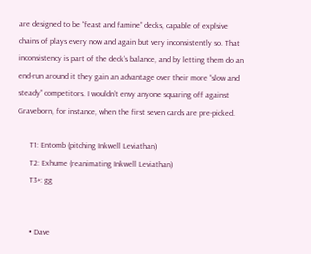are designed to be “feast and famine” decks, capable of explsive chains of plays every now and again but very inconsistently so. That inconsistency is part of the deck’s balance, and by letting them do an end-run around it they gain an advantage over their more “slow and steady” competitors. I wouldn’t envy anyone squaring off against Graveborn, for instance, when the first seven cards are pre-picked.

      T1: Entomb (pitching Inkwell Leviathan)
      T2: Exhume (reanimating Inkwell Leviathan)
      T3+: gg


      • Dave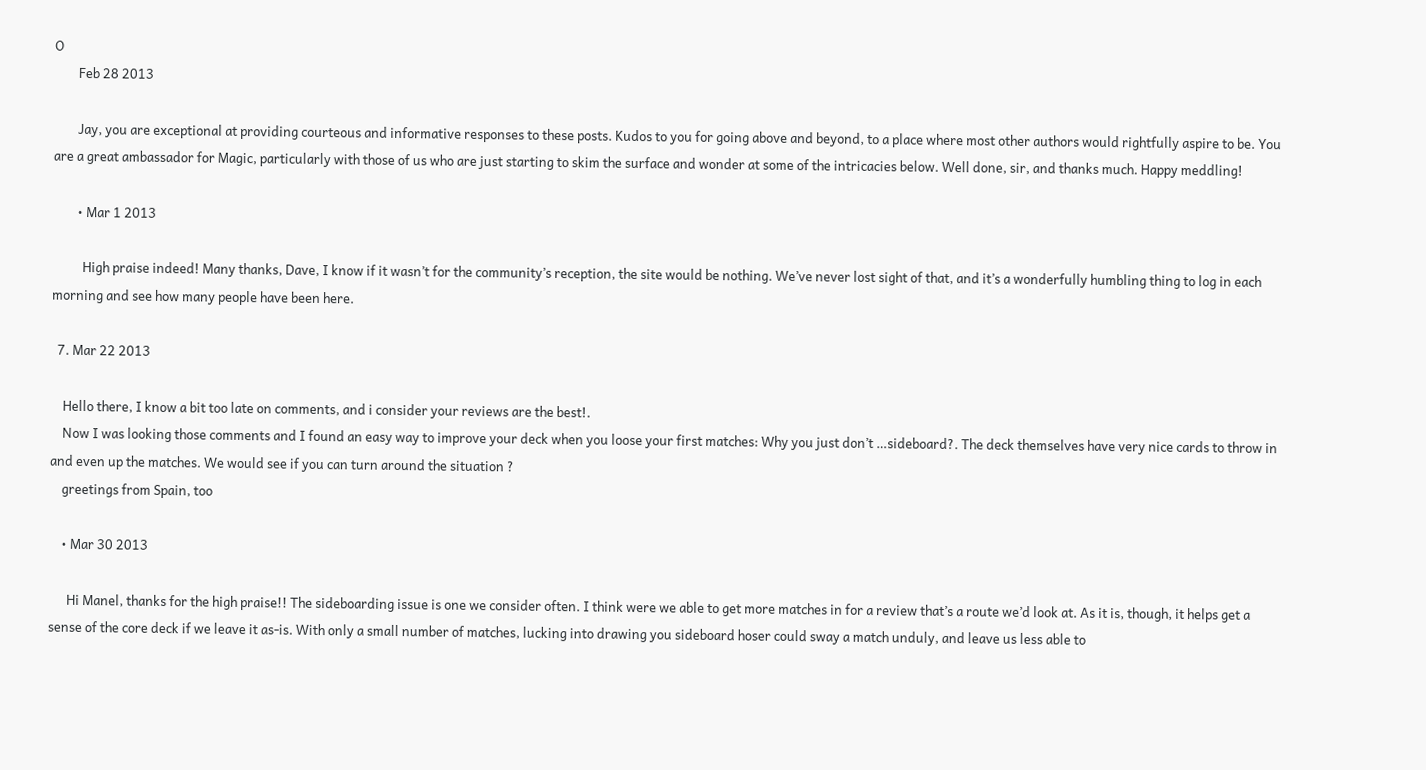O
        Feb 28 2013

        Jay, you are exceptional at providing courteous and informative responses to these posts. Kudos to you for going above and beyond, to a place where most other authors would rightfully aspire to be. You are a great ambassador for Magic, particularly with those of us who are just starting to skim the surface and wonder at some of the intricacies below. Well done, sir, and thanks much. Happy meddling!

        • Mar 1 2013

          High praise indeed! Many thanks, Dave, I know if it wasn’t for the community’s reception, the site would be nothing. We’ve never lost sight of that, and it’s a wonderfully humbling thing to log in each morning and see how many people have been here.

  7. Mar 22 2013

    Hello there, I know a bit too late on comments, and i consider your reviews are the best!.
    Now I was looking those comments and I found an easy way to improve your deck when you loose your first matches: Why you just don’t …sideboard?. The deck themselves have very nice cards to throw in and even up the matches. We would see if you can turn around the situation ?
    greetings from Spain, too

    • Mar 30 2013

      Hi Manel, thanks for the high praise!! The sideboarding issue is one we consider often. I think were we able to get more matches in for a review that’s a route we’d look at. As it is, though, it helps get a sense of the core deck if we leave it as-is. With only a small number of matches, lucking into drawing you sideboard hoser could sway a match unduly, and leave us less able to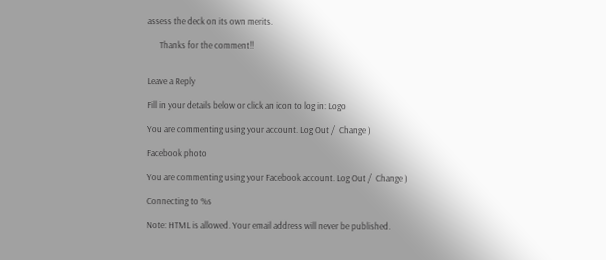assess the deck on its own merits.

      Thanks for the comment!!


Leave a Reply

Fill in your details below or click an icon to log in: Logo

You are commenting using your account. Log Out /  Change )

Facebook photo

You are commenting using your Facebook account. Log Out /  Change )

Connecting to %s

Note: HTML is allowed. Your email address will never be published.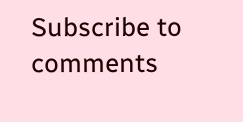Subscribe to comments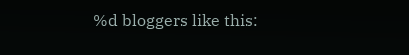%d bloggers like this: